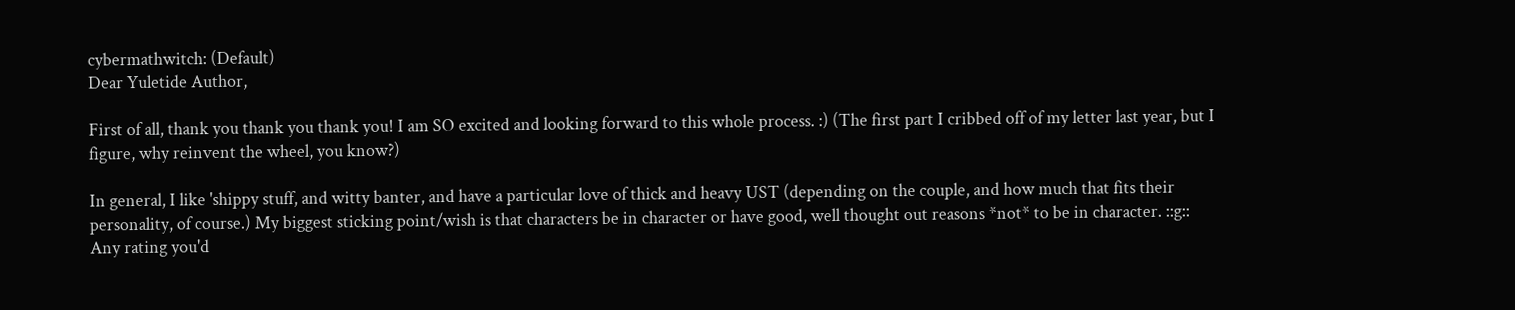cybermathwitch: (Default)
Dear Yuletide Author,

First of all, thank you thank you thank you! I am SO excited and looking forward to this whole process. :) (The first part I cribbed off of my letter last year, but I figure, why reinvent the wheel, you know?)

In general, I like 'shippy stuff, and witty banter, and have a particular love of thick and heavy UST (depending on the couple, and how much that fits their personality, of course.) My biggest sticking point/wish is that characters be in character or have good, well thought out reasons *not* to be in character. ::g:: Any rating you'd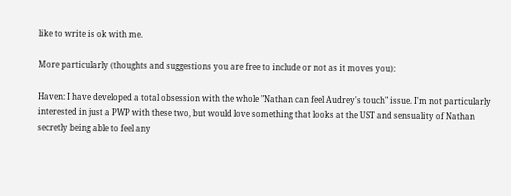like to write is ok with me.

More particularly (thoughts and suggestions you are free to include or not as it moves you):

Haven: I have developed a total obsession with the whole "Nathan can feel Audrey's touch" issue. I'm not particularly interested in just a PWP with these two, but would love something that looks at the UST and sensuality of Nathan secretly being able to feel any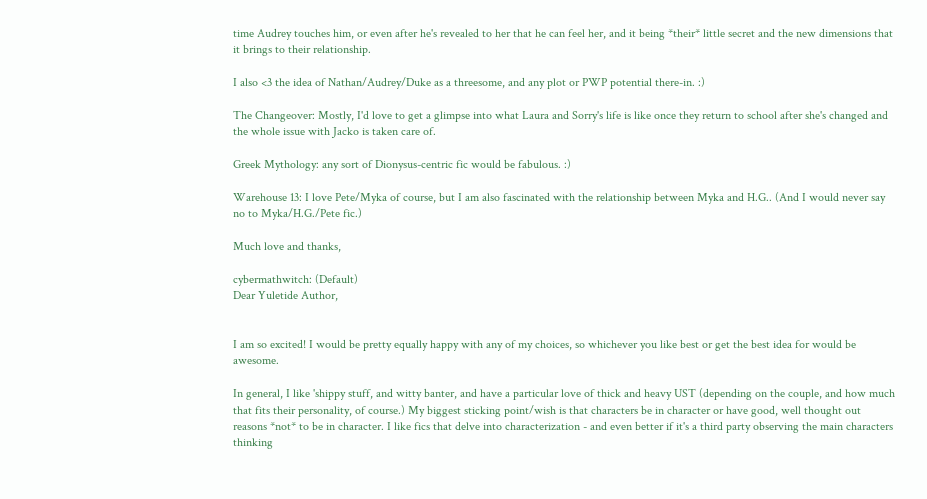time Audrey touches him, or even after he's revealed to her that he can feel her, and it being *their* little secret and the new dimensions that it brings to their relationship.

I also <3 the idea of Nathan/Audrey/Duke as a threesome, and any plot or PWP potential there-in. :)

The Changeover: Mostly, I'd love to get a glimpse into what Laura and Sorry's life is like once they return to school after she's changed and the whole issue with Jacko is taken care of.

Greek Mythology: any sort of Dionysus-centric fic would be fabulous. :)

Warehouse 13: I love Pete/Myka of course, but I am also fascinated with the relationship between Myka and H.G.. (And I would never say no to Myka/H.G./Pete fic.)

Much love and thanks,

cybermathwitch: (Default)
Dear Yuletide Author,


I am so excited! I would be pretty equally happy with any of my choices, so whichever you like best or get the best idea for would be awesome.

In general, I like 'shippy stuff, and witty banter, and have a particular love of thick and heavy UST (depending on the couple, and how much that fits their personality, of course.) My biggest sticking point/wish is that characters be in character or have good, well thought out reasons *not* to be in character. I like fics that delve into characterization - and even better if it's a third party observing the main characters thinking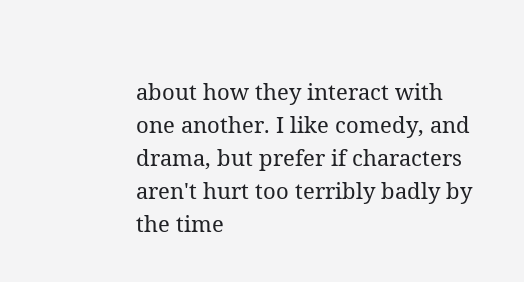about how they interact with one another. I like comedy, and drama, but prefer if characters aren't hurt too terribly badly by the time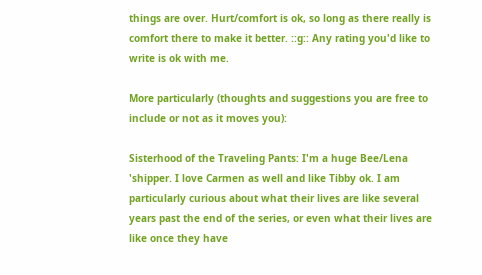things are over. Hurt/comfort is ok, so long as there really is comfort there to make it better. ::g:: Any rating you'd like to write is ok with me.

More particularly (thoughts and suggestions you are free to include or not as it moves you):

Sisterhood of the Traveling Pants: I'm a huge Bee/Lena 'shipper. I love Carmen as well and like Tibby ok. I am particularly curious about what their lives are like several years past the end of the series, or even what their lives are like once they have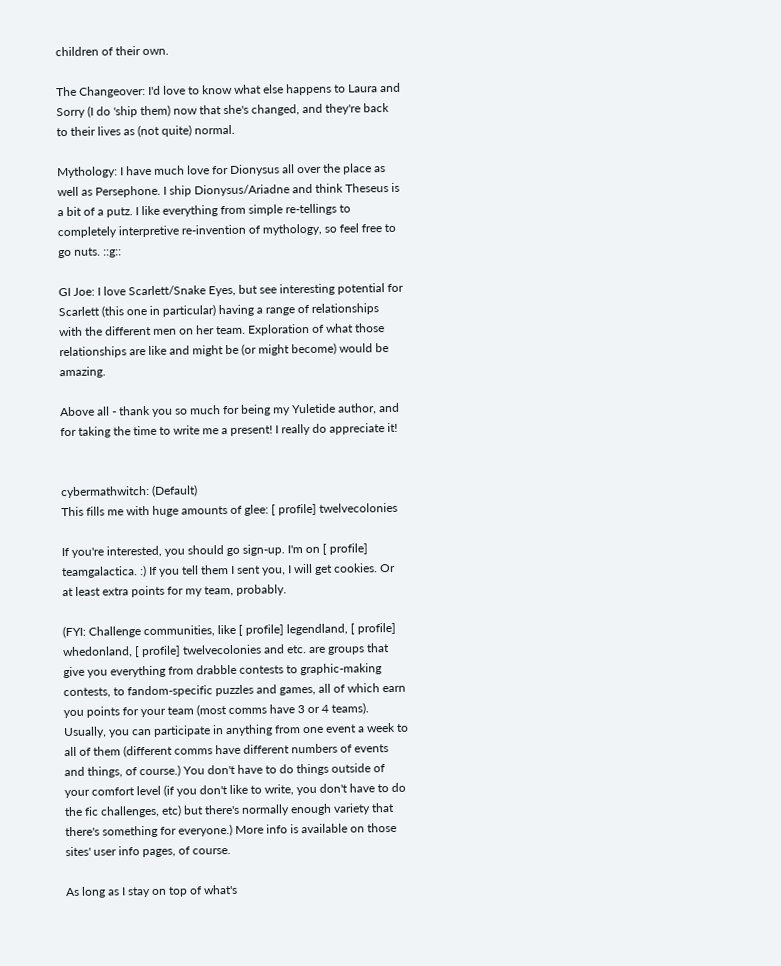children of their own.

The Changeover: I'd love to know what else happens to Laura and Sorry (I do 'ship them) now that she's changed, and they're back to their lives as (not quite) normal.

Mythology: I have much love for Dionysus all over the place as well as Persephone. I ship Dionysus/Ariadne and think Theseus is a bit of a putz. I like everything from simple re-tellings to completely interpretive re-invention of mythology, so feel free to go nuts. ::g::

GI Joe: I love Scarlett/Snake Eyes, but see interesting potential for Scarlett (this one in particular) having a range of relationships with the different men on her team. Exploration of what those relationships are like and might be (or might become) would be amazing.

Above all - thank you so much for being my Yuletide author, and for taking the time to write me a present! I really do appreciate it!


cybermathwitch: (Default)
This fills me with huge amounts of glee: [ profile] twelvecolonies

If you're interested, you should go sign-up. I'm on [ profile] teamgalactica. :) If you tell them I sent you, I will get cookies. Or at least extra points for my team, probably.

(FYI: Challenge communities, like [ profile] legendland, [ profile] whedonland, [ profile] twelvecolonies and etc. are groups that give you everything from drabble contests to graphic-making contests, to fandom-specific puzzles and games, all of which earn you points for your team (most comms have 3 or 4 teams). Usually, you can participate in anything from one event a week to all of them (different comms have different numbers of events and things, of course.) You don't have to do things outside of your comfort level (if you don't like to write, you don't have to do the fic challenges, etc) but there's normally enough variety that there's something for everyone.) More info is available on those sites' user info pages, of course.

As long as I stay on top of what's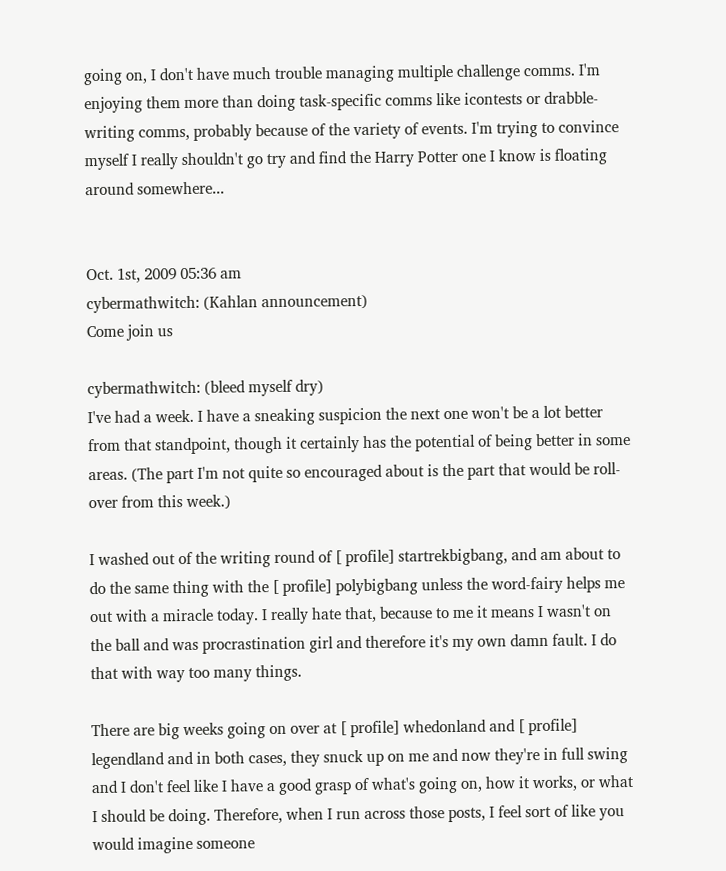going on, I don't have much trouble managing multiple challenge comms. I'm enjoying them more than doing task-specific comms like icontests or drabble-writing comms, probably because of the variety of events. I'm trying to convince myself I really shouldn't go try and find the Harry Potter one I know is floating around somewhere...


Oct. 1st, 2009 05:36 am
cybermathwitch: (Kahlan announcement)
Come join us

cybermathwitch: (bleed myself dry)
I've had a week. I have a sneaking suspicion the next one won't be a lot better from that standpoint, though it certainly has the potential of being better in some areas. (The part I'm not quite so encouraged about is the part that would be roll-over from this week.)

I washed out of the writing round of [ profile] startrekbigbang, and am about to do the same thing with the [ profile] polybigbang unless the word-fairy helps me out with a miracle today. I really hate that, because to me it means I wasn't on the ball and was procrastination girl and therefore it's my own damn fault. I do that with way too many things.

There are big weeks going on over at [ profile] whedonland and [ profile] legendland and in both cases, they snuck up on me and now they're in full swing and I don't feel like I have a good grasp of what's going on, how it works, or what I should be doing. Therefore, when I run across those posts, I feel sort of like you would imagine someone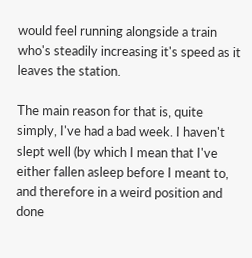would feel running alongside a train who's steadily increasing it's speed as it leaves the station.

The main reason for that is, quite simply, I've had a bad week. I haven't slept well (by which I mean that I've either fallen asleep before I meant to, and therefore in a weird position and done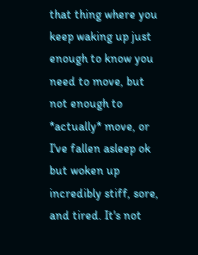that thing where you keep waking up just enough to know you need to move, but not enough to *actually* move, or I've fallen asleep ok but woken up incredibly stiff, sore, and tired. It's not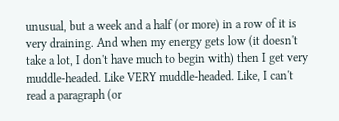unusual, but a week and a half (or more) in a row of it is very draining. And when my energy gets low (it doesn't take a lot, I don't have much to begin with) then I get very muddle-headed. Like VERY muddle-headed. Like, I can't read a paragraph (or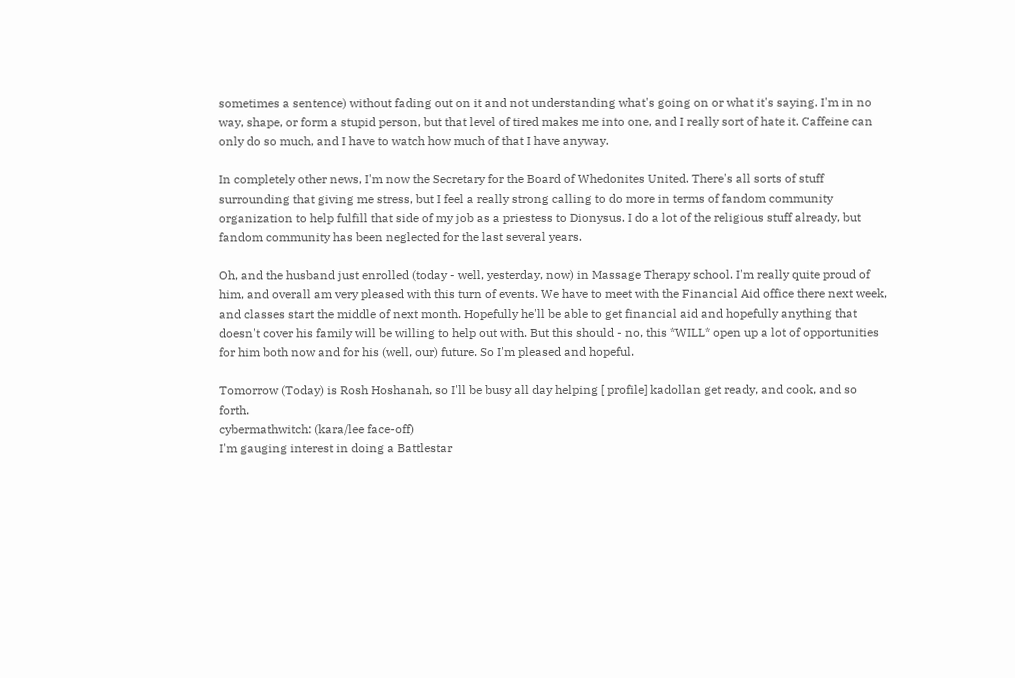sometimes a sentence) without fading out on it and not understanding what's going on or what it's saying. I'm in no way, shape, or form a stupid person, but that level of tired makes me into one, and I really sort of hate it. Caffeine can only do so much, and I have to watch how much of that I have anyway.

In completely other news, I'm now the Secretary for the Board of Whedonites United. There's all sorts of stuff surrounding that giving me stress, but I feel a really strong calling to do more in terms of fandom community organization to help fulfill that side of my job as a priestess to Dionysus. I do a lot of the religious stuff already, but fandom community has been neglected for the last several years.

Oh, and the husband just enrolled (today - well, yesterday, now) in Massage Therapy school. I'm really quite proud of him, and overall am very pleased with this turn of events. We have to meet with the Financial Aid office there next week, and classes start the middle of next month. Hopefully he'll be able to get financial aid and hopefully anything that doesn't cover his family will be willing to help out with. But this should - no, this *WILL* open up a lot of opportunities for him both now and for his (well, our) future. So I'm pleased and hopeful.

Tomorrow (Today) is Rosh Hoshanah, so I'll be busy all day helping [ profile] kadollan get ready, and cook, and so forth.
cybermathwitch: (kara/lee face-off)
I'm gauging interest in doing a Battlestar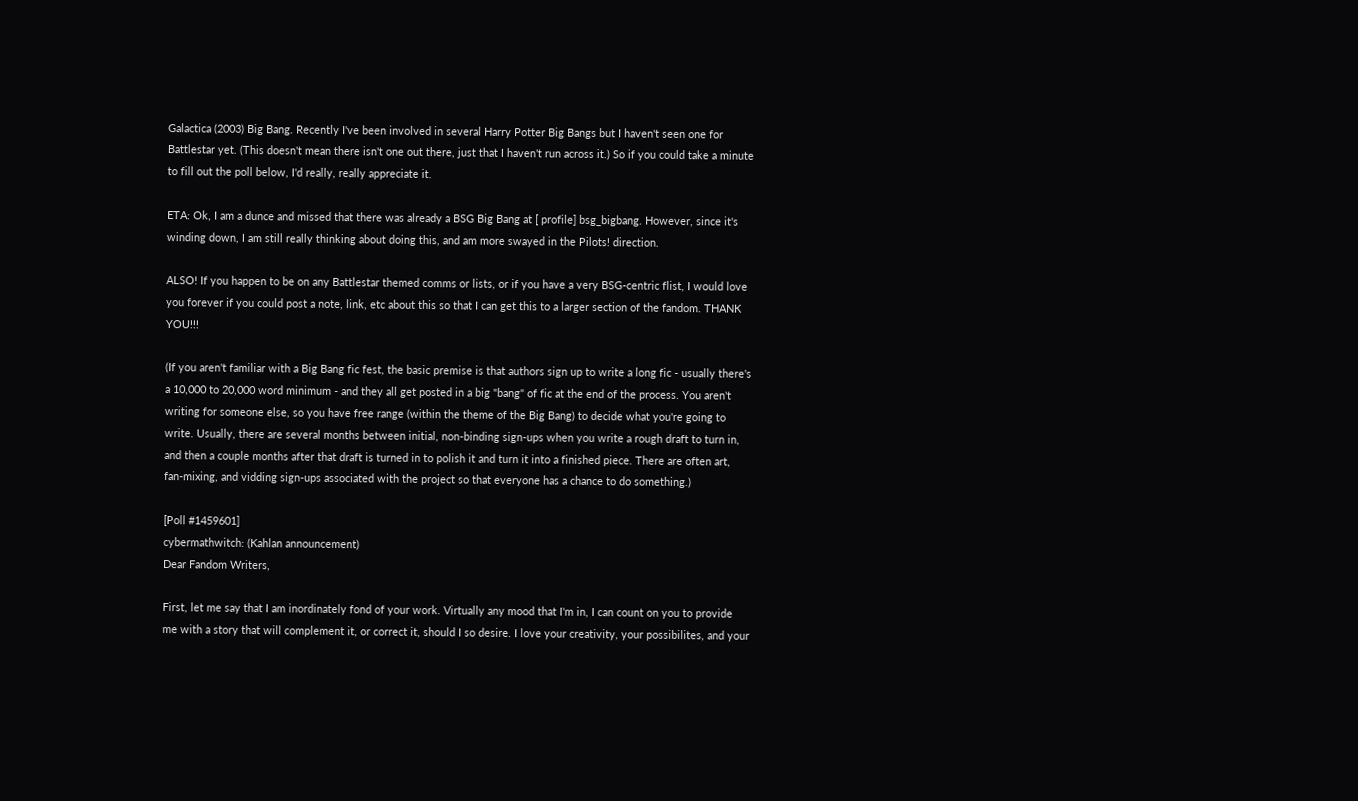Galactica (2003) Big Bang. Recently I've been involved in several Harry Potter Big Bangs but I haven't seen one for Battlestar yet. (This doesn't mean there isn't one out there, just that I haven't run across it.) So if you could take a minute to fill out the poll below, I'd really, really appreciate it.

ETA: Ok, I am a dunce and missed that there was already a BSG Big Bang at [ profile] bsg_bigbang. However, since it's winding down, I am still really thinking about doing this, and am more swayed in the Pilots! direction.

ALSO! If you happen to be on any Battlestar themed comms or lists, or if you have a very BSG-centric flist, I would love you forever if you could post a note, link, etc about this so that I can get this to a larger section of the fandom. THANK YOU!!!

(If you aren't familiar with a Big Bang fic fest, the basic premise is that authors sign up to write a long fic - usually there's a 10,000 to 20,000 word minimum - and they all get posted in a big "bang" of fic at the end of the process. You aren't writing for someone else, so you have free range (within the theme of the Big Bang) to decide what you're going to write. Usually, there are several months between initial, non-binding sign-ups when you write a rough draft to turn in, and then a couple months after that draft is turned in to polish it and turn it into a finished piece. There are often art, fan-mixing, and vidding sign-ups associated with the project so that everyone has a chance to do something.)

[Poll #1459601]
cybermathwitch: (Kahlan announcement)
Dear Fandom Writers,

First, let me say that I am inordinately fond of your work. Virtually any mood that I'm in, I can count on you to provide me with a story that will complement it, or correct it, should I so desire. I love your creativity, your possibilites, and your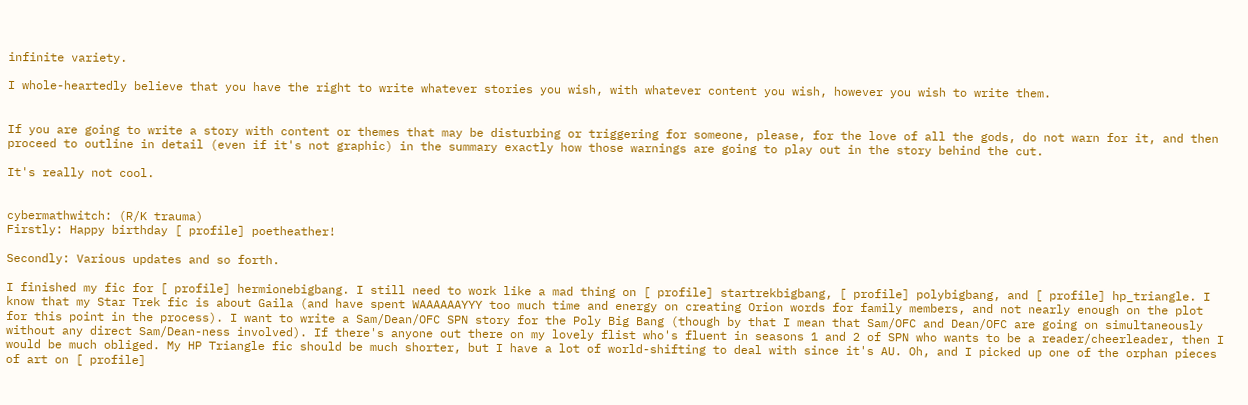infinite variety.

I whole-heartedly believe that you have the right to write whatever stories you wish, with whatever content you wish, however you wish to write them.


If you are going to write a story with content or themes that may be disturbing or triggering for someone, please, for the love of all the gods, do not warn for it, and then proceed to outline in detail (even if it's not graphic) in the summary exactly how those warnings are going to play out in the story behind the cut.

It's really not cool.


cybermathwitch: (R/K trauma)
Firstly: Happy birthday [ profile] poetheather!

Secondly: Various updates and so forth.

I finished my fic for [ profile] hermionebigbang. I still need to work like a mad thing on [ profile] startrekbigbang, [ profile] polybigbang, and [ profile] hp_triangle. I know that my Star Trek fic is about Gaila (and have spent WAAAAAAYYY too much time and energy on creating Orion words for family members, and not nearly enough on the plot for this point in the process). I want to write a Sam/Dean/OFC SPN story for the Poly Big Bang (though by that I mean that Sam/OFC and Dean/OFC are going on simultaneously without any direct Sam/Dean-ness involved). If there's anyone out there on my lovely flist who's fluent in seasons 1 and 2 of SPN who wants to be a reader/cheerleader, then I would be much obliged. My HP Triangle fic should be much shorter, but I have a lot of world-shifting to deal with since it's AU. Oh, and I picked up one of the orphan pieces of art on [ profile]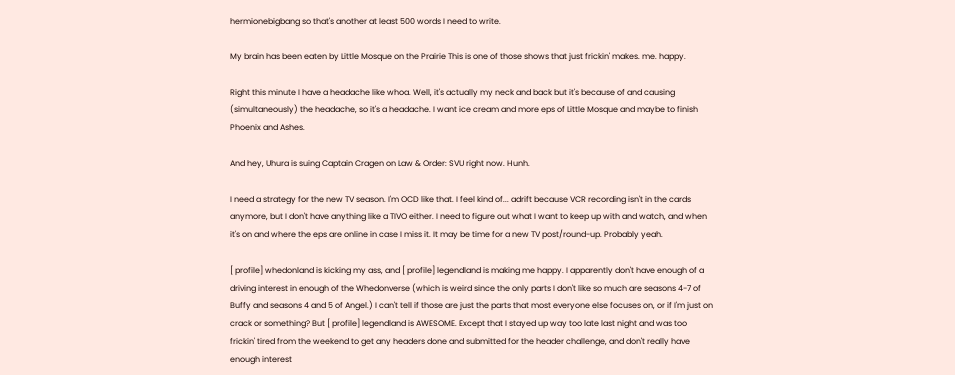hermionebigbang so that's another at least 500 words I need to write.

My brain has been eaten by Little Mosque on the Prairie This is one of those shows that just frickin' makes. me. happy.

Right this minute I have a headache like whoa. Well, it's actually my neck and back but it's because of and causing (simultaneously) the headache, so it's a headache. I want ice cream and more eps of Little Mosque and maybe to finish Phoenix and Ashes.

And hey, Uhura is suing Captain Cragen on Law & Order: SVU right now. Hunh.

I need a strategy for the new TV season. I'm OCD like that. I feel kind of... adrift because VCR recording isn't in the cards anymore, but I don't have anything like a TIVO either. I need to figure out what I want to keep up with and watch, and when it's on and where the eps are online in case I miss it. It may be time for a new TV post/round-up. Probably yeah.

[ profile] whedonland is kicking my ass, and [ profile] legendland is making me happy. I apparently don't have enough of a driving interest in enough of the Whedonverse (which is weird since the only parts I don't like so much are seasons 4-7 of Buffy and seasons 4 and 5 of Angel.) I can't tell if those are just the parts that most everyone else focuses on, or if I'm just on crack or something? But [ profile] legendland is AWESOME. Except that I stayed up way too late last night and was too frickin' tired from the weekend to get any headers done and submitted for the header challenge, and don't really have enough interest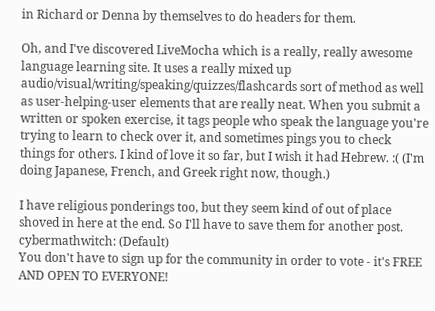in Richard or Denna by themselves to do headers for them.

Oh, and I've discovered LiveMocha which is a really, really awesome language learning site. It uses a really mixed up audio/visual/writing/speaking/quizzes/flashcards sort of method as well as user-helping-user elements that are really neat. When you submit a written or spoken exercise, it tags people who speak the language you're trying to learn to check over it, and sometimes pings you to check things for others. I kind of love it so far, but I wish it had Hebrew. :( (I'm doing Japanese, French, and Greek right now, though.)

I have religious ponderings too, but they seem kind of out of place shoved in here at the end. So I'll have to save them for another post.
cybermathwitch: (Default)
You don't have to sign up for the community in order to vote - it's FREE AND OPEN TO EVERYONE!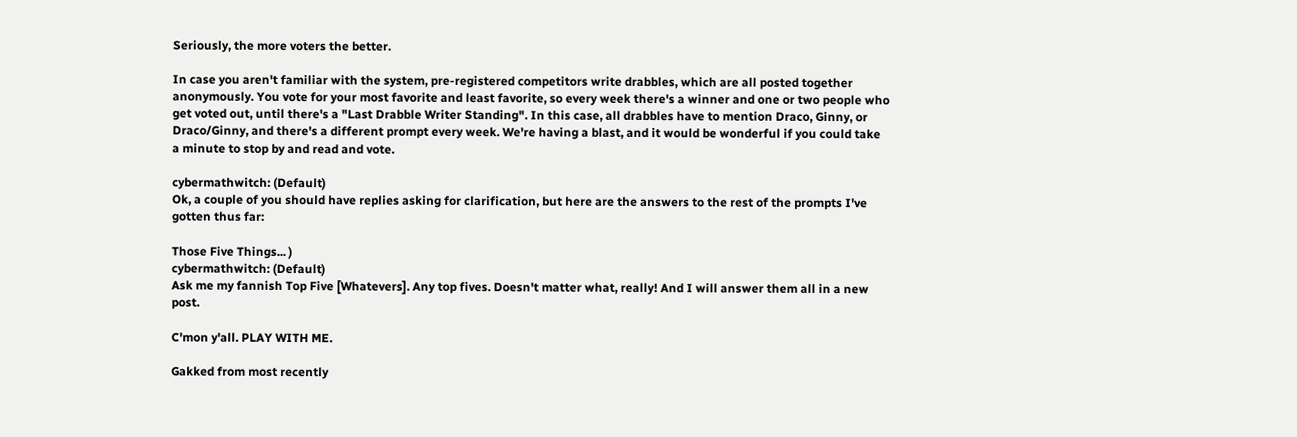Seriously, the more voters the better.

In case you aren't familiar with the system, pre-registered competitors write drabbles, which are all posted together anonymously. You vote for your most favorite and least favorite, so every week there's a winner and one or two people who get voted out, until there's a "Last Drabble Writer Standing". In this case, all drabbles have to mention Draco, Ginny, or Draco/Ginny, and there's a different prompt every week. We're having a blast, and it would be wonderful if you could take a minute to stop by and read and vote.

cybermathwitch: (Default)
Ok, a couple of you should have replies asking for clarification, but here are the answers to the rest of the prompts I've gotten thus far:

Those Five Things... )
cybermathwitch: (Default)
Ask me my fannish Top Five [Whatevers]. Any top fives. Doesn't matter what, really! And I will answer them all in a new post.

C'mon y'all. PLAY WITH ME.

Gakked from most recently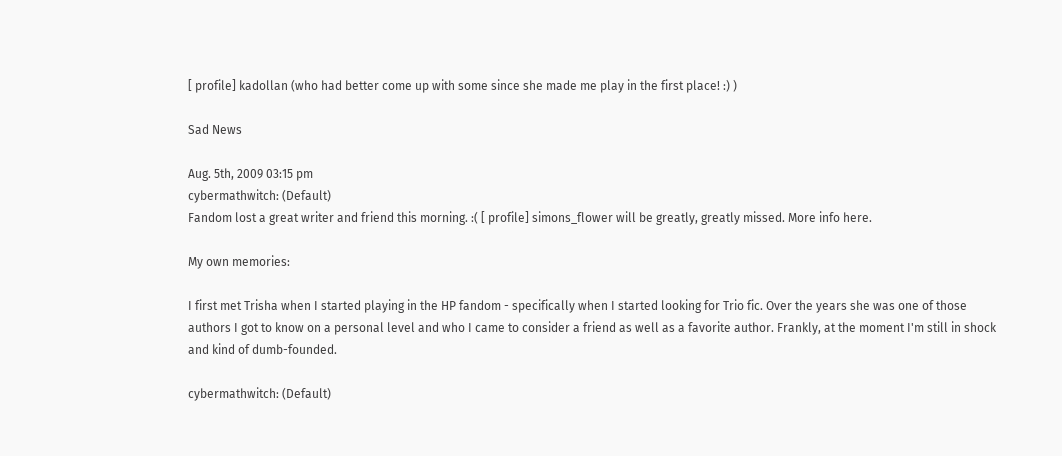[ profile] kadollan (who had better come up with some since she made me play in the first place! :) )

Sad News

Aug. 5th, 2009 03:15 pm
cybermathwitch: (Default)
Fandom lost a great writer and friend this morning. :( [ profile] simons_flower will be greatly, greatly missed. More info here.

My own memories:

I first met Trisha when I started playing in the HP fandom - specifically when I started looking for Trio fic. Over the years she was one of those authors I got to know on a personal level and who I came to consider a friend as well as a favorite author. Frankly, at the moment I'm still in shock and kind of dumb-founded.

cybermathwitch: (Default)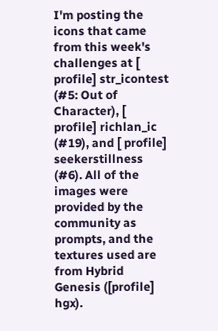I'm posting the icons that came from this week's challenges at [ profile] str_icontest (#5: Out of Character), [ profile] richlan_ic (#19), and [ profile] seekerstillness (#6). All of the images were provided by the community as prompts, and the textures used are from Hybrid Genesis ([profile] hgx).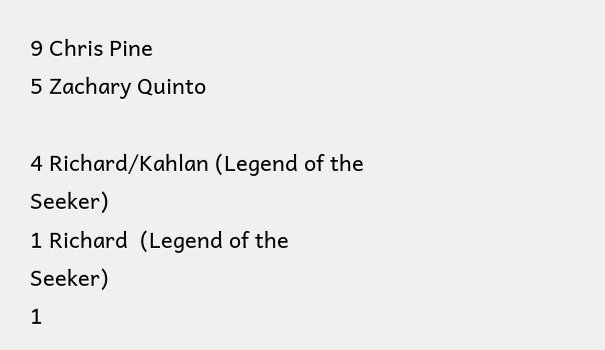9 Chris Pine
5 Zachary Quinto

4 Richard/Kahlan (Legend of the Seeker)
1 Richard  (Legend of the Seeker)
1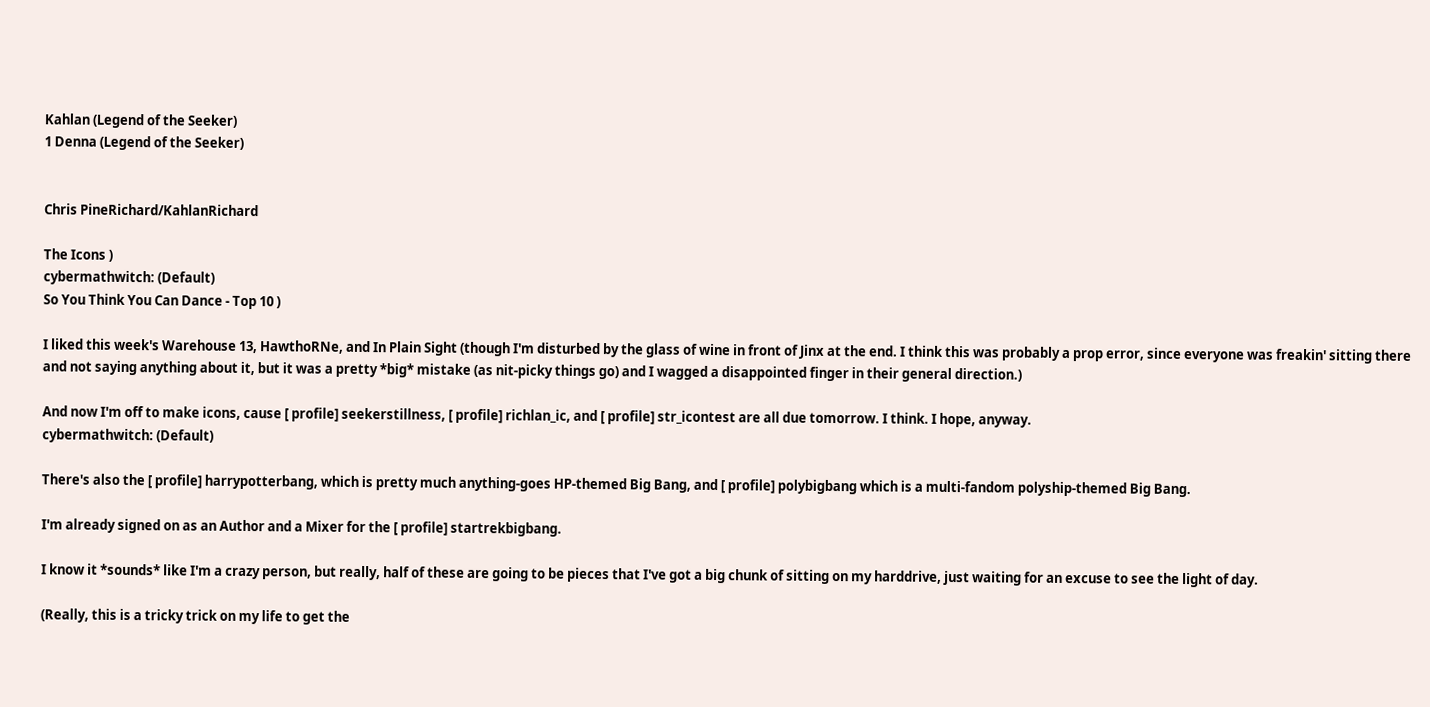Kahlan (Legend of the Seeker)
1 Denna (Legend of the Seeker)


Chris PineRichard/KahlanRichard

The Icons )
cybermathwitch: (Default)
So You Think You Can Dance - Top 10 )

I liked this week's Warehouse 13, HawthoRNe, and In Plain Sight (though I'm disturbed by the glass of wine in front of Jinx at the end. I think this was probably a prop error, since everyone was freakin' sitting there and not saying anything about it, but it was a pretty *big* mistake (as nit-picky things go) and I wagged a disappointed finger in their general direction.)

And now I'm off to make icons, cause [ profile] seekerstillness, [ profile] richlan_ic, and [ profile] str_icontest are all due tomorrow. I think. I hope, anyway.
cybermathwitch: (Default)

There's also the [ profile] harrypotterbang, which is pretty much anything-goes HP-themed Big Bang, and [ profile] polybigbang which is a multi-fandom polyship-themed Big Bang.

I'm already signed on as an Author and a Mixer for the [ profile] startrekbigbang.

I know it *sounds* like I'm a crazy person, but really, half of these are going to be pieces that I've got a big chunk of sitting on my harddrive, just waiting for an excuse to see the light of day.

(Really, this is a tricky trick on my life to get the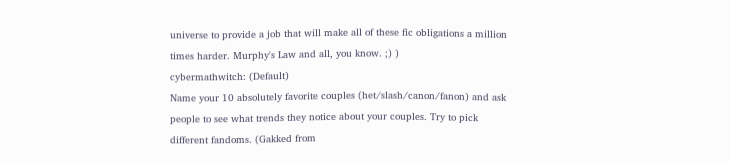universe to provide a job that will make all of these fic obligations a million times harder. Murphy's Law and all, you know. ;) )
cybermathwitch: (Default)
Name your 10 absolutely favorite couples (het/slash/canon/fanon) and ask people to see what trends they notice about your couples. Try to pick different fandoms. (Gakked from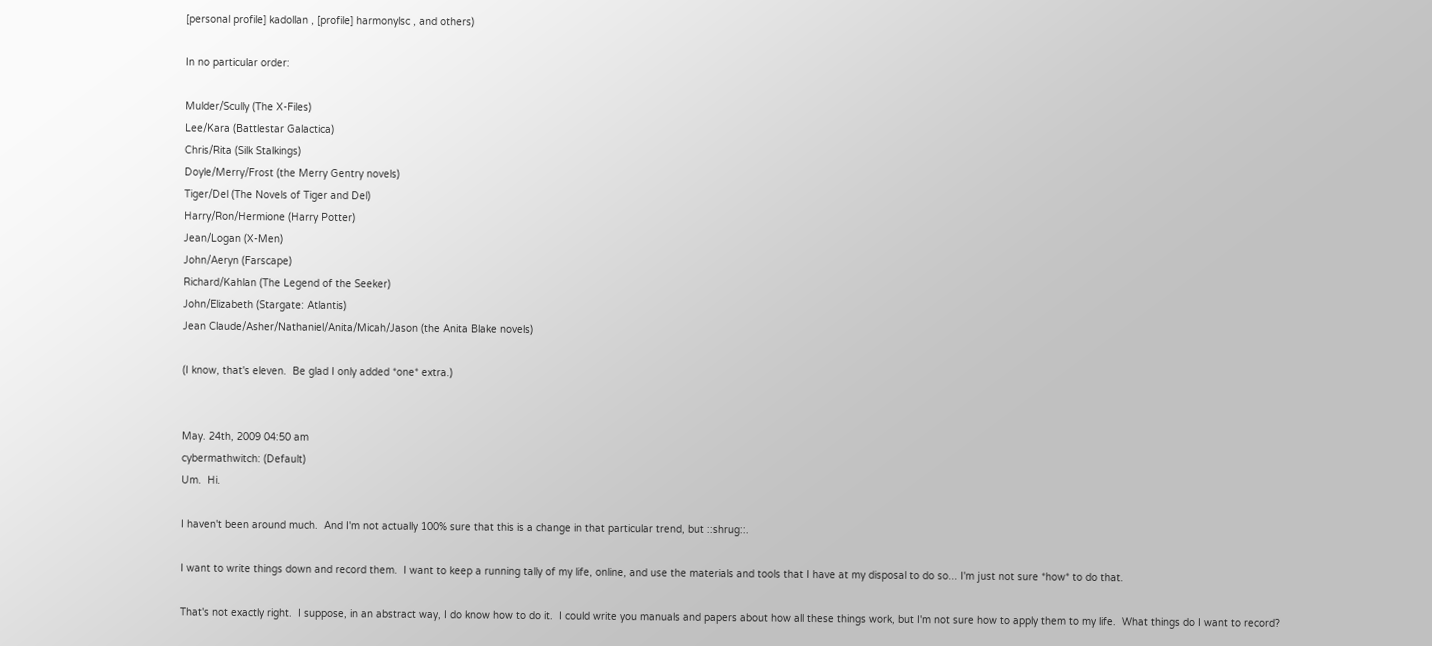[personal profile] kadollan , [profile] harmonylsc , and others)

In no particular order:

Mulder/Scully (The X-Files)
Lee/Kara (Battlestar Galactica)
Chris/Rita (Silk Stalkings)
Doyle/Merry/Frost (the Merry Gentry novels)
Tiger/Del (The Novels of Tiger and Del)
Harry/Ron/Hermione (Harry Potter)
Jean/Logan (X-Men)
John/Aeryn (Farscape)
Richard/Kahlan (The Legend of the Seeker)
John/Elizabeth (Stargate: Atlantis)
Jean Claude/Asher/Nathaniel/Anita/Micah/Jason (the Anita Blake novels)

(I know, that's eleven.  Be glad I only added *one* extra.)


May. 24th, 2009 04:50 am
cybermathwitch: (Default)
Um.  Hi.

I haven't been around much.  And I'm not actually 100% sure that this is a change in that particular trend, but ::shrug::.

I want to write things down and record them.  I want to keep a running tally of my life, online, and use the materials and tools that I have at my disposal to do so... I'm just not sure *how* to do that.

That's not exactly right.  I suppose, in an abstract way, I do know how to do it.  I could write you manuals and papers about how all these things work, but I'm not sure how to apply them to my life.  What things do I want to record?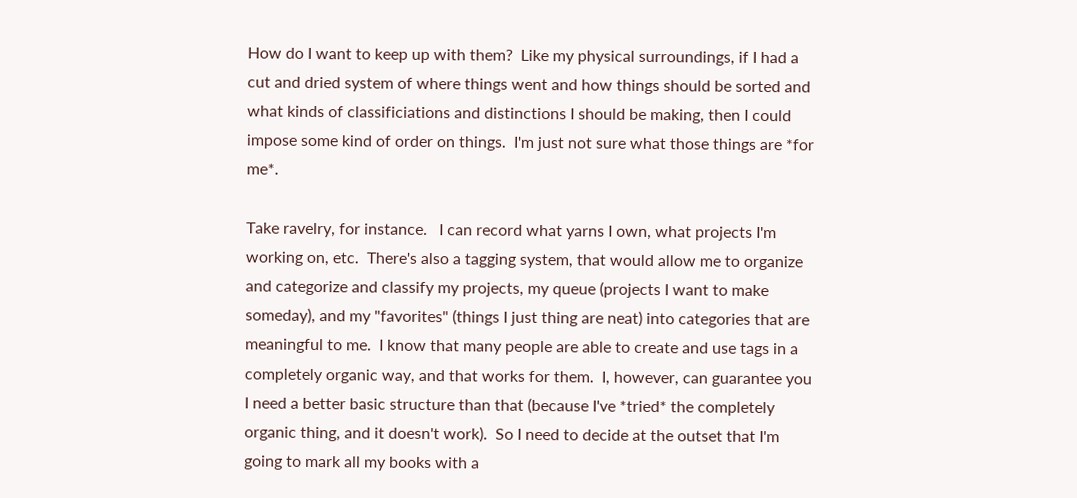How do I want to keep up with them?  Like my physical surroundings, if I had a cut and dried system of where things went and how things should be sorted and what kinds of classificiations and distinctions I should be making, then I could impose some kind of order on things.  I'm just not sure what those things are *for me*.

Take ravelry, for instance.   I can record what yarns I own, what projects I'm working on, etc.  There's also a tagging system, that would allow me to organize and categorize and classify my projects, my queue (projects I want to make someday), and my "favorites" (things I just thing are neat) into categories that are meaningful to me.  I know that many people are able to create and use tags in a completely organic way, and that works for them.  I, however, can guarantee you I need a better basic structure than that (because I've *tried* the completely organic thing, and it doesn't work).  So I need to decide at the outset that I'm going to mark all my books with a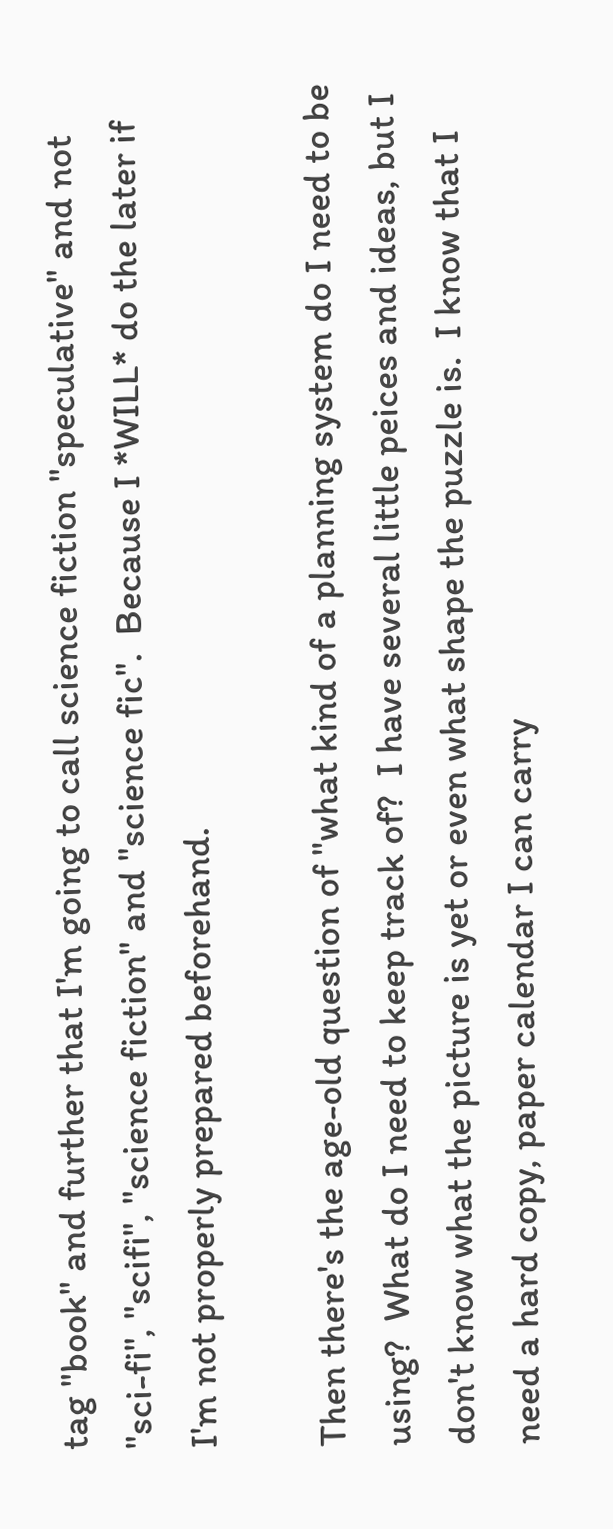tag "book" and further that I'm going to call science fiction "speculative" and not "sci-fi", "scifi", "science fiction" and "science fic".  Because I *WILL* do the later if I'm not properly prepared beforehand.

Then there's the age-old question of "what kind of a planning system do I need to be using?  What do I need to keep track of?  I have several little peices and ideas, but I don't know what the picture is yet or even what shape the puzzle is.  I know that I need a hard copy, paper calendar I can carry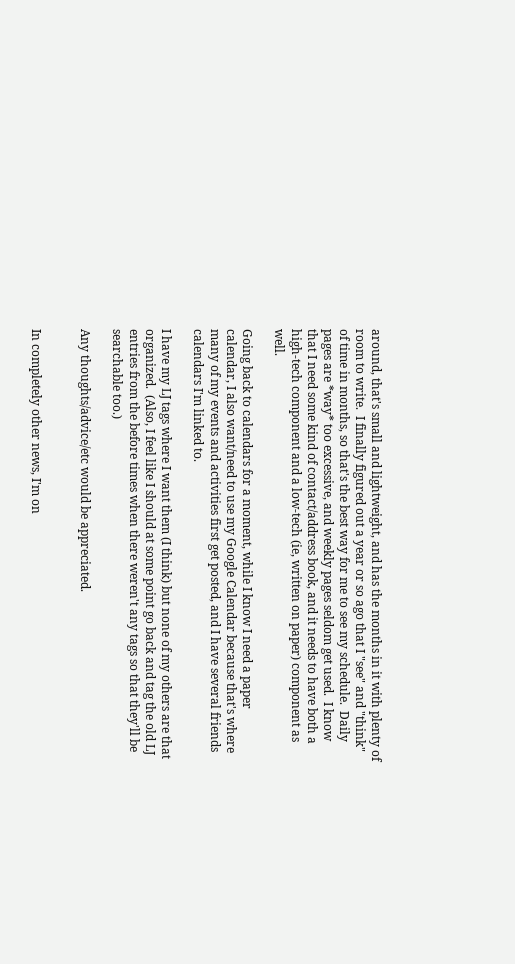around, that's small and lightweight, and has the months in it with plenty of room to write.  I finally figured out a year or so ago that I "see" and "think" of time in months, so that's the best way for me to see my schedule.  Daily pages are *way* too excessive, and weekly pages seldom get used.  I know that I need some kind of contact/address book, and it needs to have both a high-tech component and a low-tech (ie, written on paper) component as well.

Going back to calendars for a moment, while I know I need a paper calendar, I also want/need to use my Google Calendar because that's where many of my events and activities first get posted, and I have several friends calendars I'm linked to.

I have my LJ tags where I want them (I think) but none of my others are that organized.  (Also, I feel like I should at some point go back and tag the old LJ entries from the before times when there weren't any tags so that they'll be searchable too.)

Any thoughts/advice/etc would be appreciated.


In completely other news, I'm on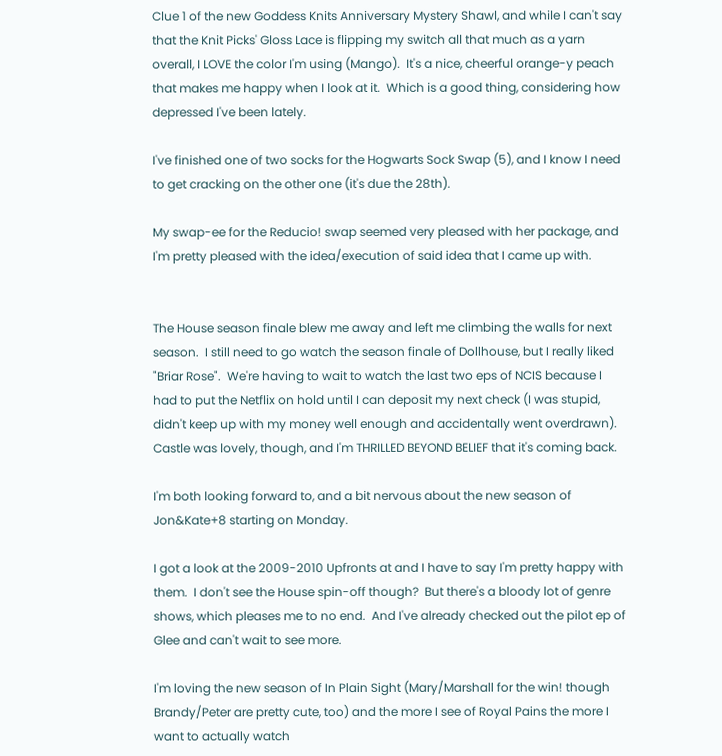Clue 1 of the new Goddess Knits Anniversary Mystery Shawl, and while I can't say that the Knit Picks' Gloss Lace is flipping my switch all that much as a yarn overall, I LOVE the color I'm using (Mango).  It's a nice, cheerful orange-y peach that makes me happy when I look at it.  Which is a good thing, considering how depressed I've been lately.

I've finished one of two socks for the Hogwarts Sock Swap (5), and I know I need to get cracking on the other one (it's due the 28th).

My swap-ee for the Reducio! swap seemed very pleased with her package, and I'm pretty pleased with the idea/execution of said idea that I came up with.


The House season finale blew me away and left me climbing the walls for next season.  I still need to go watch the season finale of Dollhouse, but I really liked "Briar Rose".  We're having to wait to watch the last two eps of NCIS because I had to put the Netflix on hold until I can deposit my next check (I was stupid, didn't keep up with my money well enough and accidentally went overdrawn).   Castle was lovely, though, and I'm THRILLED BEYOND BELIEF that it's coming back.

I'm both looking forward to, and a bit nervous about the new season of Jon&Kate+8 starting on Monday.

I got a look at the 2009-2010 Upfronts at and I have to say I'm pretty happy with them.  I don't see the House spin-off though?  But there's a bloody lot of genre shows, which pleases me to no end.  And I've already checked out the pilot ep of Glee and can't wait to see more.

I'm loving the new season of In Plain Sight (Mary/Marshall for the win! though Brandy/Peter are pretty cute, too) and the more I see of Royal Pains the more I want to actually watch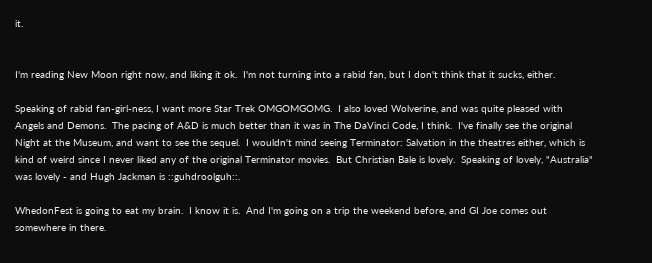it.


I'm reading New Moon right now, and liking it ok.  I'm not turning into a rabid fan, but I don't think that it sucks, either.

Speaking of rabid fan-girl-ness, I want more Star Trek OMGOMGOMG.  I also loved Wolverine, and was quite pleased with Angels and Demons.  The pacing of A&D is much better than it was in The DaVinci Code, I think.  I've finally see the original Night at the Museum, and want to see the sequel.  I wouldn't mind seeing Terminator: Salvation in the theatres either, which is kind of weird since I never liked any of the original Terminator movies.  But Christian Bale is lovely.  Speaking of lovely, "Australia" was lovely - and Hugh Jackman is ::guhdroolguh::.

WhedonFest is going to eat my brain.  I know it is.  And I'm going on a trip the weekend before, and GI Joe comes out somewhere in there.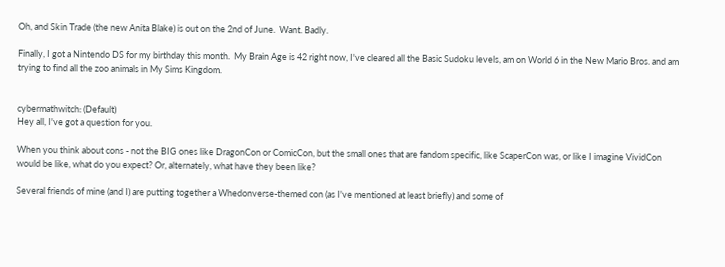Oh, and Skin Trade (the new Anita Blake) is out on the 2nd of June.  Want. Badly.

Finally, I got a Nintendo DS for my birthday this month.  My Brain Age is 42 right now, I've cleared all the Basic Sudoku levels, am on World 6 in the New Mario Bros. and am trying to find all the zoo animals in My Sims Kingdom.


cybermathwitch: (Default)
Hey all, I've got a question for you.

When you think about cons - not the BIG ones like DragonCon or ComicCon, but the small ones that are fandom specific, like ScaperCon was, or like I imagine VividCon would be like, what do you expect? Or, alternately, what have they been like?

Several friends of mine (and I) are putting together a Whedonverse-themed con (as I've mentioned at least briefly) and some of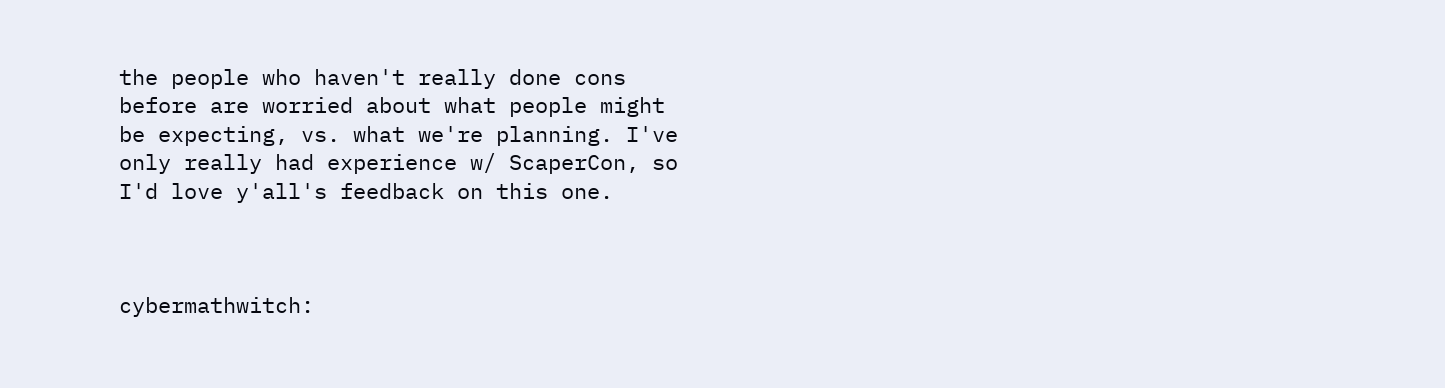the people who haven't really done cons before are worried about what people might be expecting, vs. what we're planning. I've only really had experience w/ ScaperCon, so I'd love y'all's feedback on this one.



cybermathwitch: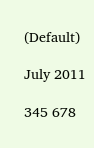(Default)

July 2011

345 678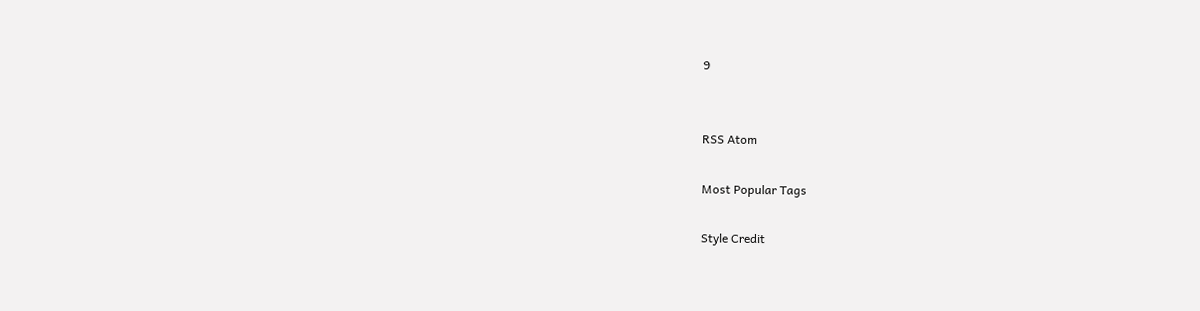9


RSS Atom

Most Popular Tags

Style Credit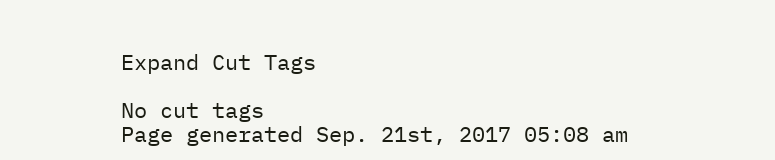Expand Cut Tags

No cut tags
Page generated Sep. 21st, 2017 05:08 am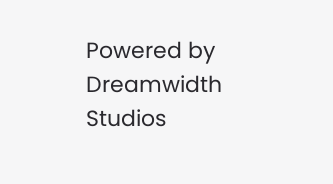Powered by Dreamwidth Studios